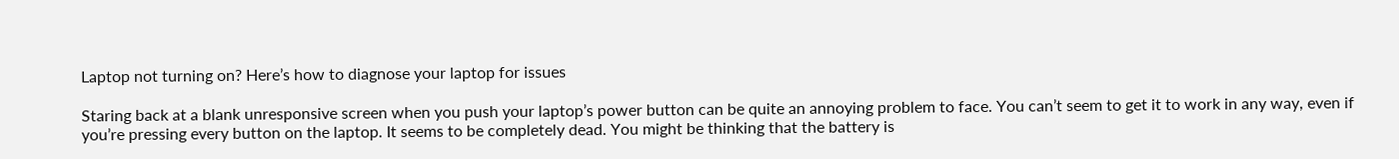Laptop not turning on? Here’s how to diagnose your laptop for issues

Staring back at a blank unresponsive screen when you push your laptop’s power button can be quite an annoying problem to face. You can’t seem to get it to work in any way, even if you’re pressing every button on the laptop. It seems to be completely dead. You might be thinking that the battery is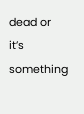dead or it’s something